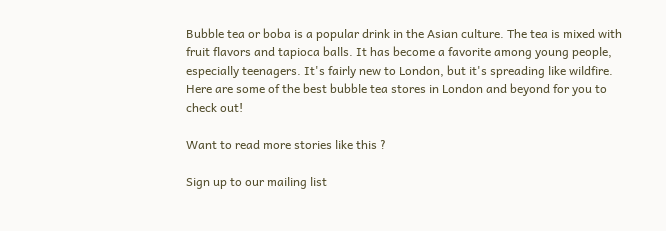Bubble tea or boba is a popular drink in the Asian culture. The tea is mixed with fruit flavors and tapioca balls. It has become a favorite among young people, especially teenagers. It's fairly new to London, but it's spreading like wildfire. Here are some of the best bubble tea stores in London and beyond for you to check out!

Want to read more stories like this ?

Sign up to our mailing list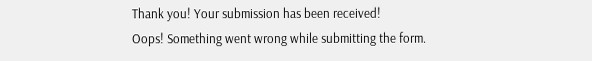Thank you! Your submission has been received!
Oops! Something went wrong while submitting the form.